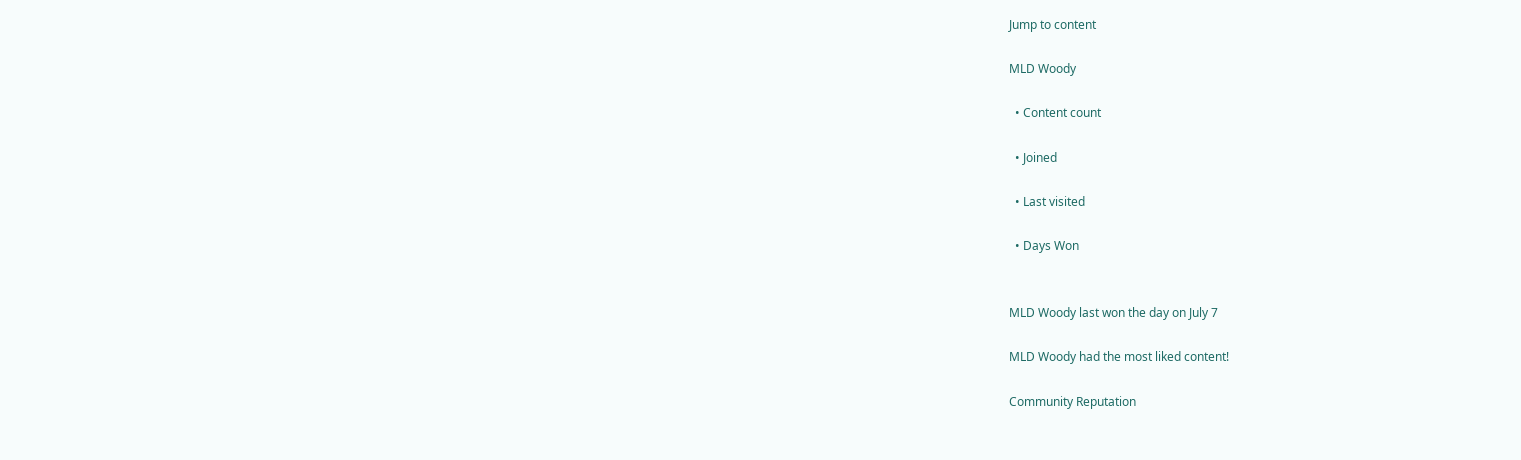Jump to content

MLD Woody

  • Content count

  • Joined

  • Last visited

  • Days Won


MLD Woody last won the day on July 7

MLD Woody had the most liked content!

Community Reputation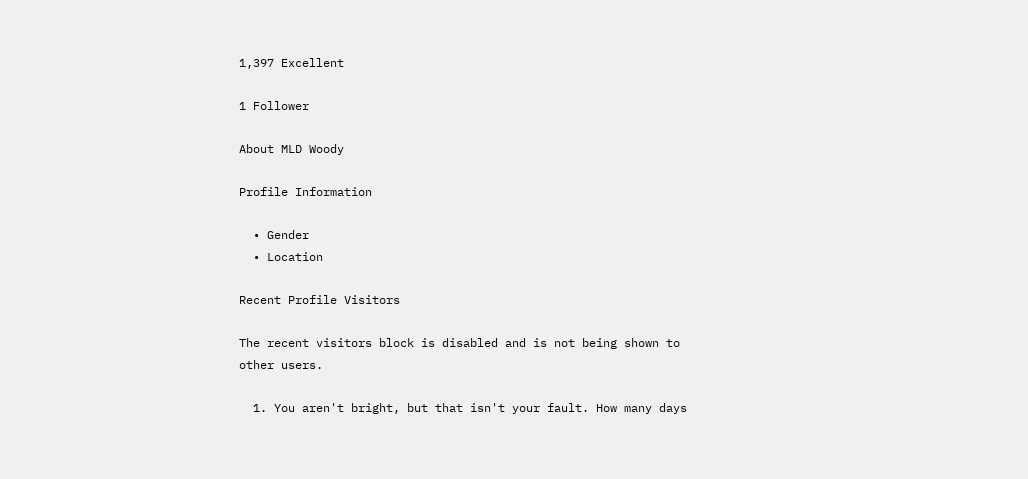1,397 Excellent

1 Follower

About MLD Woody

Profile Information

  • Gender
  • Location

Recent Profile Visitors

The recent visitors block is disabled and is not being shown to other users.

  1. You aren't bright, but that isn't your fault. How many days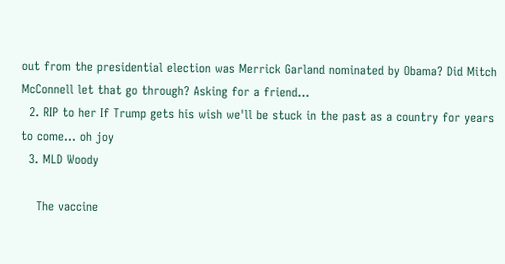out from the presidential election was Merrick Garland nominated by Obama? Did Mitch McConnell let that go through? Asking for a friend...
  2. RIP to her If Trump gets his wish we'll be stuck in the past as a country for years to come... oh joy
  3. MLD Woody

    The vaccine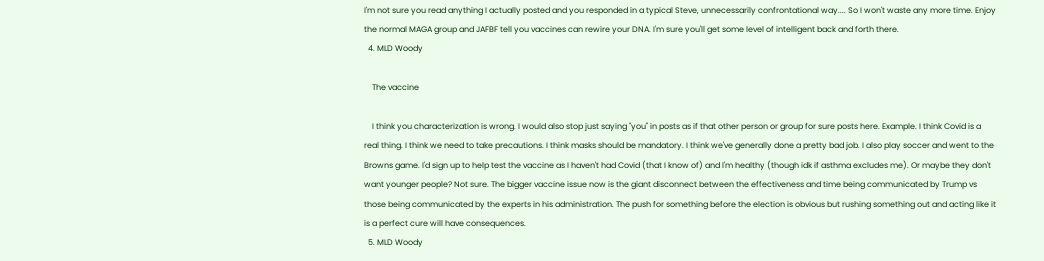I'm not sure you read anything I actually posted and you responded in a typical Steve, unnecessarily confrontational way.... So I won't waste any more time. Enjoy the normal MAGA group and JAFBF tell you vaccines can rewire your DNA. I'm sure you'll get some level of intelligent back and forth there.
  4. MLD Woody

    The vaccine

    I think you characterization is wrong. I would also stop just saying "you" in posts as if that other person or group for sure posts here. Example. I think Covid is a real thing. I think we need to take precautions. I think masks should be mandatory. I think we've generally done a pretty bad job. I also play soccer and went to the Browns game. I'd sign up to help test the vaccine as I haven't had Covid (that I know of) and I'm healthy (though idk if asthma excludes me). Or maybe they don't want younger people? Not sure. The bigger vaccine issue now is the giant disconnect between the effectiveness and time being communicated by Trump vs those being communicated by the experts in his administration. The push for something before the election is obvious but rushing something out and acting like it is a perfect cure will have consequences.
  5. MLD Woody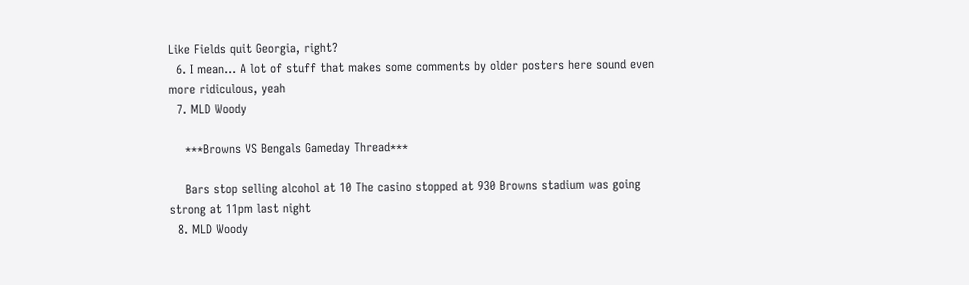Like Fields quit Georgia, right?
  6. I mean... A lot of stuff that makes some comments by older posters here sound even more ridiculous, yeah
  7. MLD Woody

    ***Browns VS Bengals Gameday Thread***

    Bars stop selling alcohol at 10 The casino stopped at 930 Browns stadium was going strong at 11pm last night
  8. MLD Woody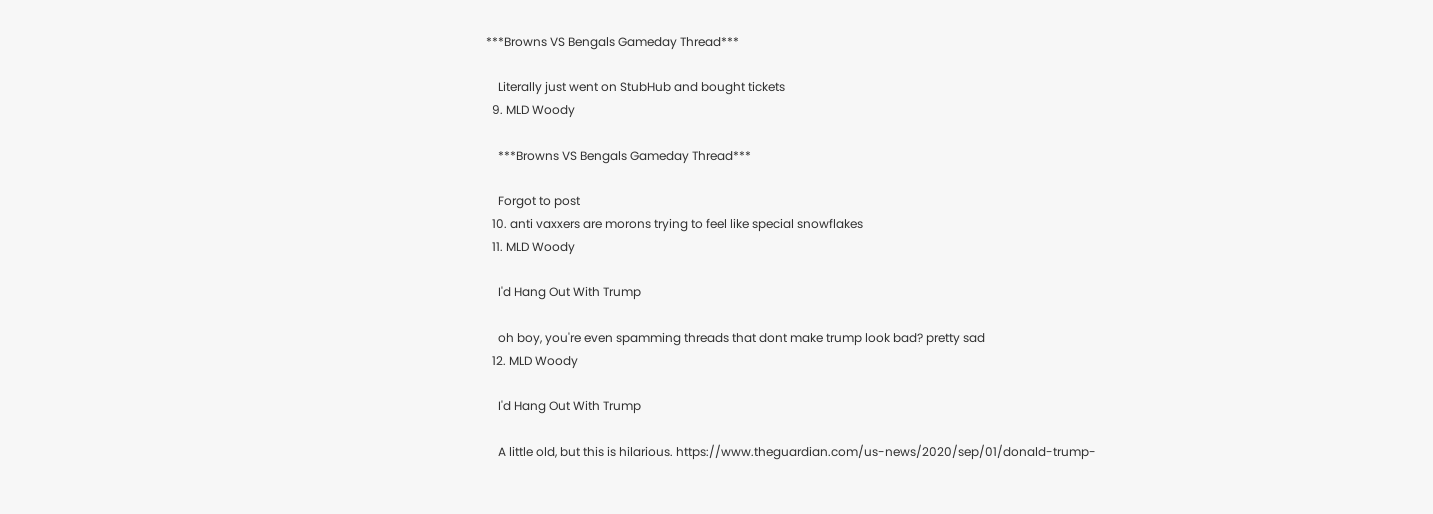***Browns VS Bengals Gameday Thread***

    Literally just went on StubHub and bought tickets
  9. MLD Woody

    ***Browns VS Bengals Gameday Thread***

    Forgot to post
  10. anti vaxxers are morons trying to feel like special snowflakes
  11. MLD Woody

    I'd Hang Out With Trump

    oh boy, you're even spamming threads that dont make trump look bad? pretty sad
  12. MLD Woody

    I'd Hang Out With Trump

    A little old, but this is hilarious. https://www.theguardian.com/us-news/2020/sep/01/donald-trump-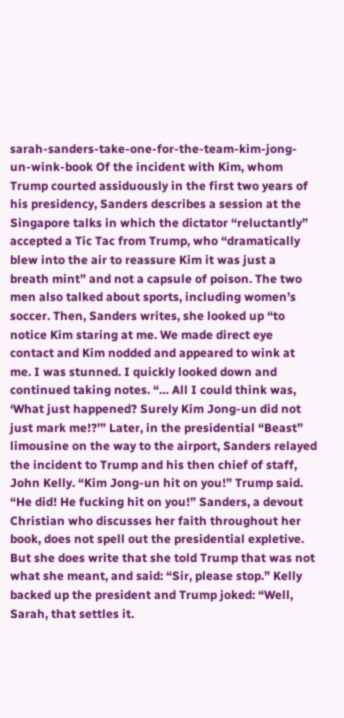sarah-sanders-take-one-for-the-team-kim-jong-un-wink-book Of the incident with Kim, whom Trump courted assiduously in the first two years of his presidency, Sanders describes a session at the Singapore talks in which the dictator “reluctantly” accepted a Tic Tac from Trump, who “dramatically blew into the air to reassure Kim it was just a breath mint” and not a capsule of poison. The two men also talked about sports, including women’s soccer. Then, Sanders writes, she looked up “to notice Kim staring at me. We made direct eye contact and Kim nodded and appeared to wink at me. I was stunned. I quickly looked down and continued taking notes. “… All I could think was, ‘What just happened? Surely Kim Jong-un did not just mark me!?’” Later, in the presidential “Beast” limousine on the way to the airport, Sanders relayed the incident to Trump and his then chief of staff, John Kelly. “Kim Jong-un hit on you!” Trump said. “He did! He fucking hit on you!” Sanders, a devout Christian who discusses her faith throughout her book, does not spell out the presidential expletive. But she does write that she told Trump that was not what she meant, and said: “Sir, please stop.” Kelly backed up the president and Trump joked: “Well, Sarah, that settles it.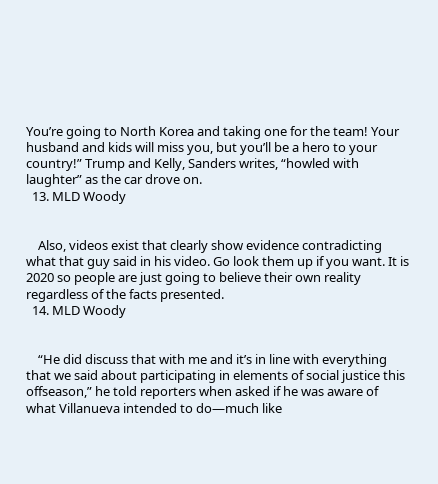You’re going to North Korea and taking one for the team! Your husband and kids will miss you, but you’ll be a hero to your country!” Trump and Kelly, Sanders writes, “howled with laughter” as the car drove on.
  13. MLD Woody


    Also, videos exist that clearly show evidence contradicting what that guy said in his video. Go look them up if you want. It is 2020 so people are just going to believe their own reality regardless of the facts presented.
  14. MLD Woody


    “He did discuss that with me and it’s in line with everything that we said about participating in elements of social justice this offseason,” he told reporters when asked if he was aware of what Villanueva intended to do—much like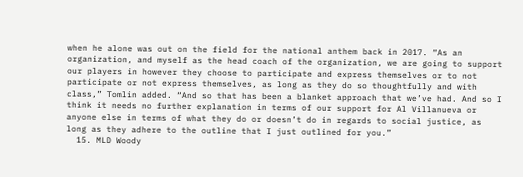when he alone was out on the field for the national anthem back in 2017. “As an organization, and myself as the head coach of the organization, we are going to support our players in however they choose to participate and express themselves or to not participate or not express themselves, as long as they do so thoughtfully and with class,” Tomlin added. “And so that has been a blanket approach that we’ve had. And so I think it needs no further explanation in terms of our support for Al Villanueva or anyone else in terms of what they do or doesn’t do in regards to social justice, as long as they adhere to the outline that I just outlined for you.”
  15. MLD Woody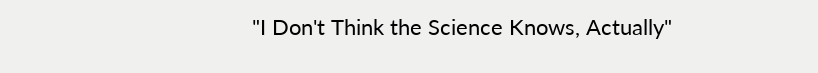"I Don't Think the Science Knows, Actually"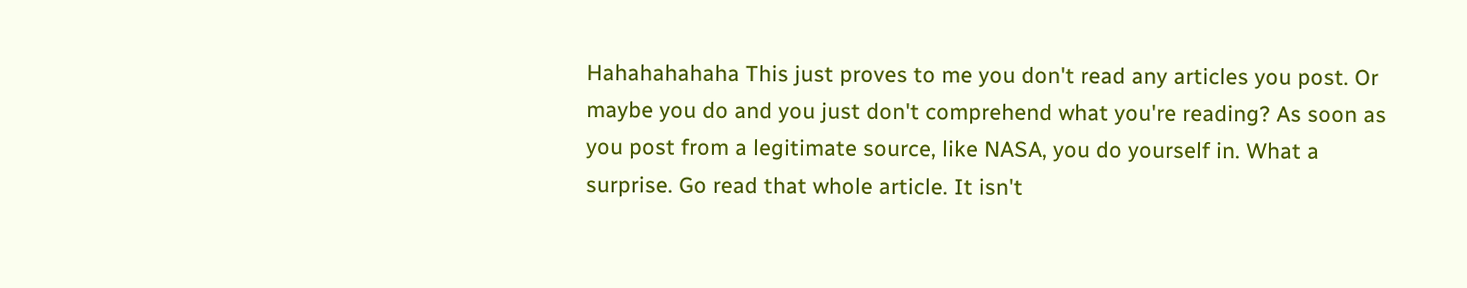Hahahahahaha This just proves to me you don't read any articles you post. Or maybe you do and you just don't comprehend what you're reading? As soon as you post from a legitimate source, like NASA, you do yourself in. What a surprise. Go read that whole article. It isn't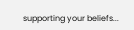supporting your beliefs...